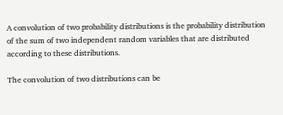A convolution of two probability distributions is the probability distribution of the sum of two independent random variables that are distributed according to these distributions.

The convolution of two distributions can be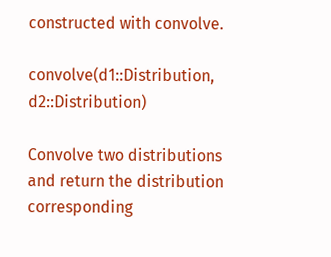constructed with convolve.

convolve(d1::Distribution, d2::Distribution)

Convolve two distributions and return the distribution corresponding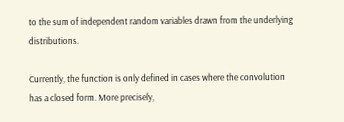to the sum of independent random variables drawn from the underlying distributions.

Currently, the function is only defined in cases where the convolution has a closed form. More precisely,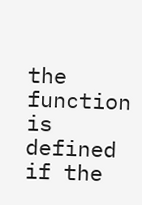the function is defined if the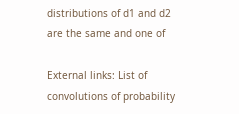distributions of d1 and d2 are the same and one of

External links: List of convolutions of probability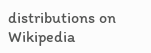distributions on Wikipedia